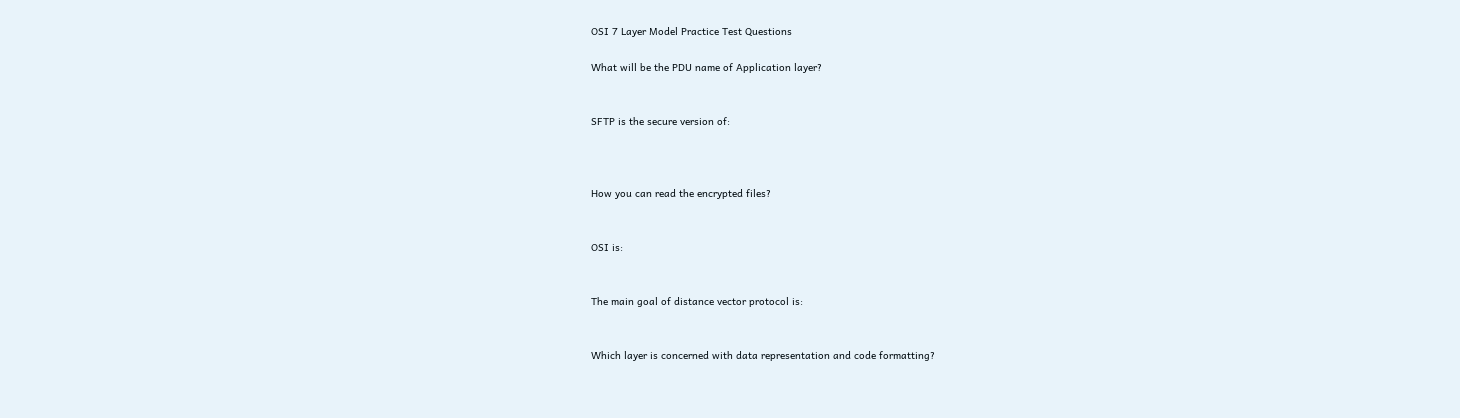OSI 7 Layer Model Practice Test Questions

What will be the PDU name of Application layer?


SFTP is the secure version of:



How you can read the encrypted files?


OSI is:


The main goal of distance vector protocol is:


Which layer is concerned with data representation and code formatting?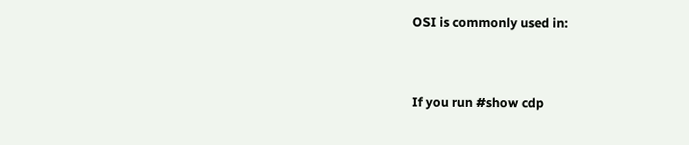OSI is commonly used in:


If you run #show cdp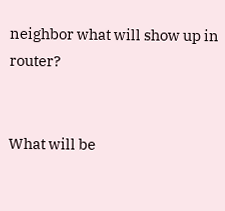neighbor what will show up in router?


What will be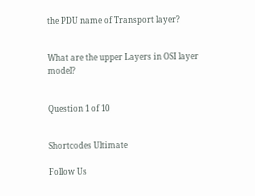the PDU name of Transport layer?


What are the upper Layers in OSI layer model?


Question 1 of 10


Shortcodes Ultimate

Follow Us